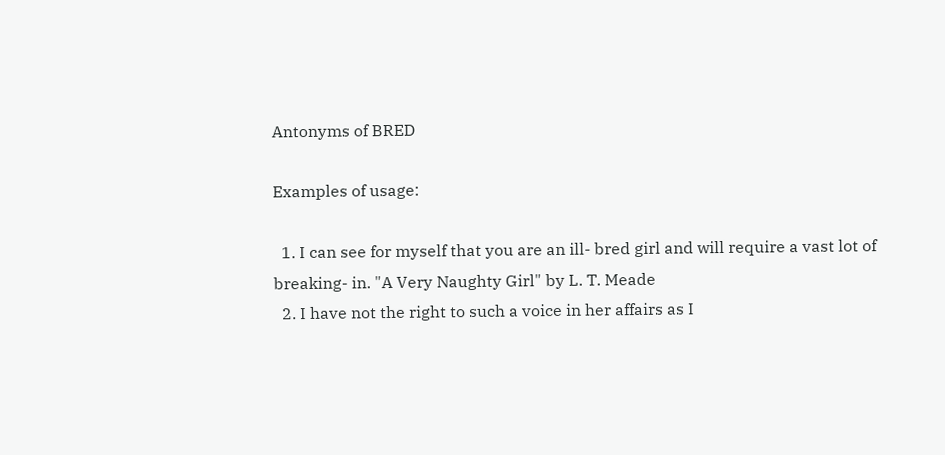Antonyms of BRED

Examples of usage:

  1. I can see for myself that you are an ill- bred girl and will require a vast lot of breaking- in. "A Very Naughty Girl" by L. T. Meade
  2. I have not the right to such a voice in her affairs as I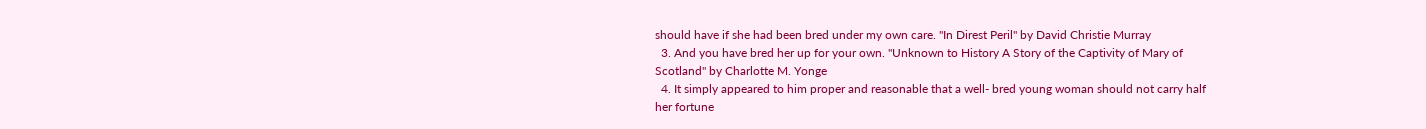should have if she had been bred under my own care. "In Direst Peril" by David Christie Murray
  3. And you have bred her up for your own. "Unknown to History A Story of the Captivity of Mary of Scotland" by Charlotte M. Yonge
  4. It simply appeared to him proper and reasonable that a well- bred young woman should not carry half her fortune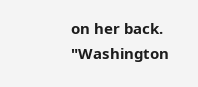on her back. "Washington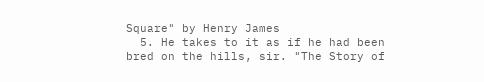Square" by Henry James
  5. He takes to it as if he had been bred on the hills, sir. "The Story of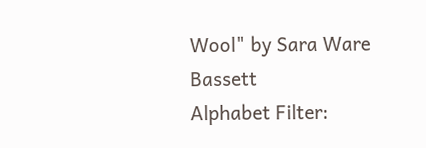Wool" by Sara Ware Bassett
Alphabet Filter: